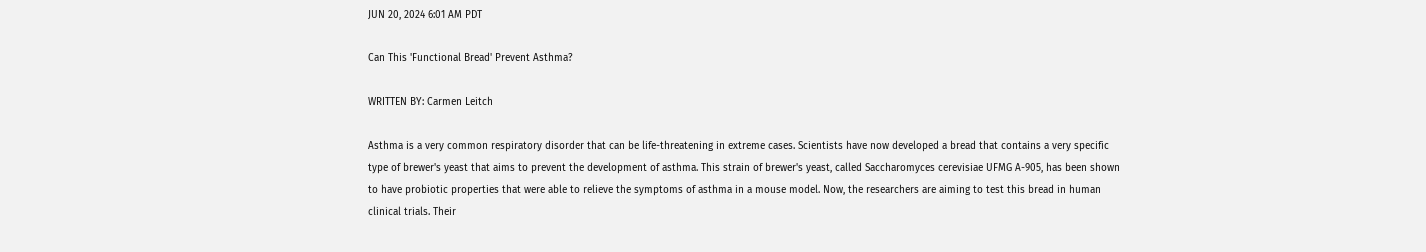JUN 20, 2024 6:01 AM PDT

Can This 'Functional Bread' Prevent Asthma?

WRITTEN BY: Carmen Leitch

Asthma is a very common respiratory disorder that can be life-threatening in extreme cases. Scientists have now developed a bread that contains a very specific type of brewer's yeast that aims to prevent the development of asthma. This strain of brewer's yeast, called Saccharomyces cerevisiae UFMG A-905, has been shown to have probiotic properties that were able to relieve the symptoms of asthma in a mouse model. Now, the researchers are aiming to test this bread in human clinical trials. Their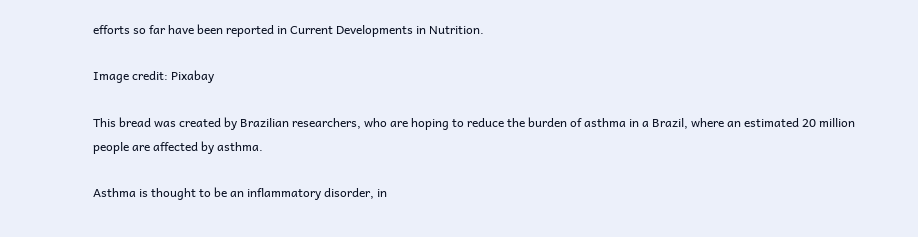efforts so far have been reported in Current Developments in Nutrition.

Image credit: Pixabay

This bread was created by Brazilian researchers, who are hoping to reduce the burden of asthma in a Brazil, where an estimated 20 million people are affected by asthma.

Asthma is thought to be an inflammatory disorder, in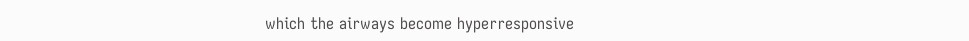which the airways become hyperresponsive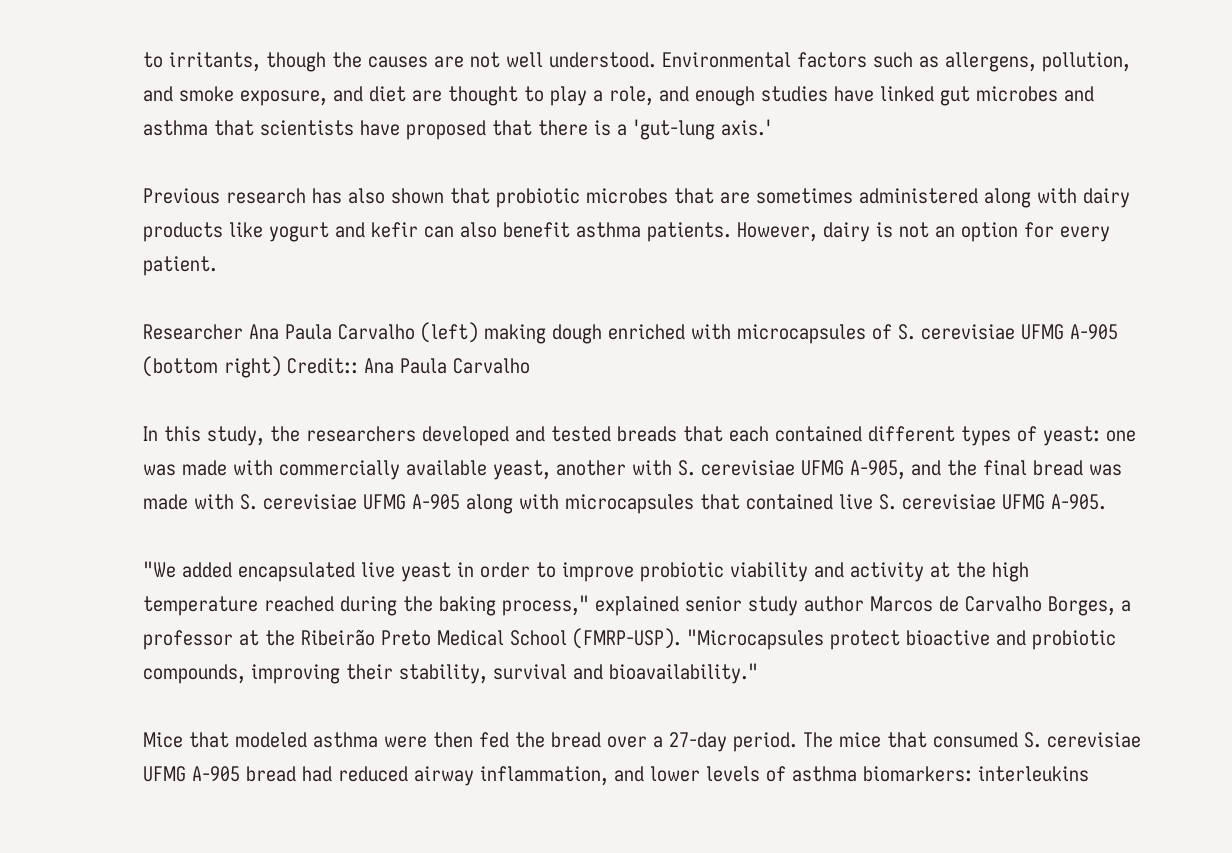to irritants, though the causes are not well understood. Environmental factors such as allergens, pollution, and smoke exposure, and diet are thought to play a role, and enough studies have linked gut microbes and asthma that scientists have proposed that there is a 'gut-lung axis.'

Previous research has also shown that probiotic microbes that are sometimes administered along with dairy products like yogurt and kefir can also benefit asthma patients. However, dairy is not an option for every patient.

Researcher Ana Paula Carvalho (left) making dough enriched with microcapsules of S. cerevisiae UFMG A-905 (bottom right) Credit:: Ana Paula Carvalho

In this study, the researchers developed and tested breads that each contained different types of yeast: one was made with commercially available yeast, another with S. cerevisiae UFMG A-905, and the final bread was made with S. cerevisiae UFMG A-905 along with microcapsules that contained live S. cerevisiae UFMG A-905.

"We added encapsulated live yeast in order to improve probiotic viability and activity at the high temperature reached during the baking process," explained senior study author Marcos de Carvalho Borges, a professor at the Ribeirão Preto Medical School (FMRP-USP). "Microcapsules protect bioactive and probiotic compounds, improving their stability, survival and bioavailability."

Mice that modeled asthma were then fed the bread over a 27-day period. The mice that consumed S. cerevisiae UFMG A-905 bread had reduced airway inflammation, and lower levels of asthma biomarkers: interleukins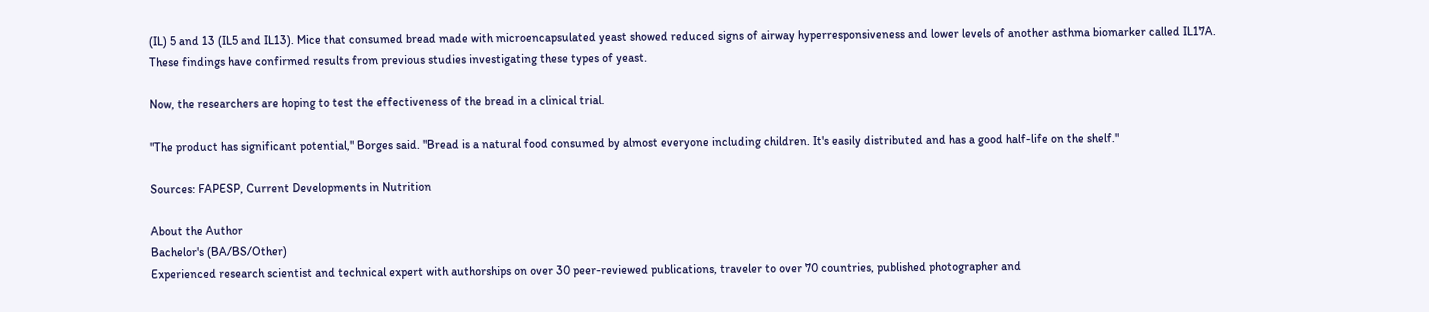(IL) 5 and 13 (IL5 and IL13). Mice that consumed bread made with microencapsulated yeast showed reduced signs of airway hyperresponsiveness and lower levels of another asthma biomarker called IL17A. These findings have confirmed results from previous studies investigating these types of yeast.

Now, the researchers are hoping to test the effectiveness of the bread in a clinical trial.

"The product has significant potential," Borges said. "Bread is a natural food consumed by almost everyone including children. It's easily distributed and has a good half-life on the shelf."

Sources: FAPESP, Current Developments in Nutrition

About the Author
Bachelor's (BA/BS/Other)
Experienced research scientist and technical expert with authorships on over 30 peer-reviewed publications, traveler to over 70 countries, published photographer and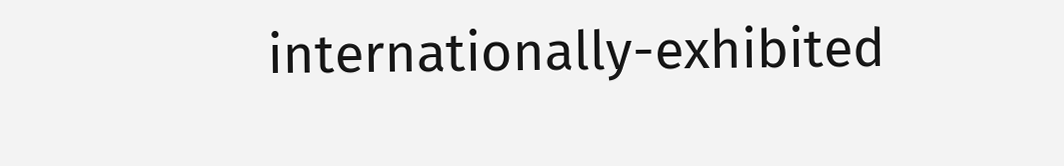internationally-exhibited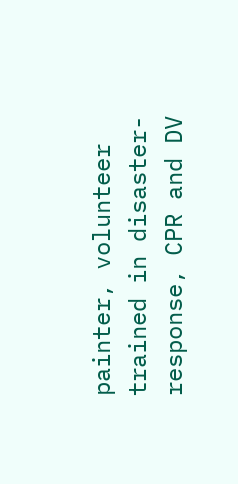painter, volunteer trained in disaster-response, CPR and DV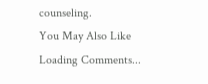counseling.
You May Also Like
Loading Comments...